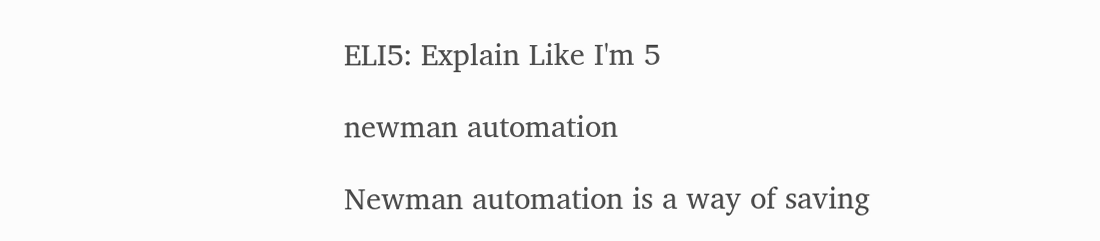ELI5: Explain Like I'm 5

newman automation

Newman automation is a way of saving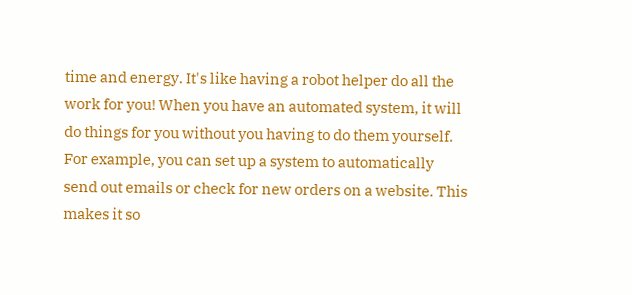time and energy. It's like having a robot helper do all the work for you! When you have an automated system, it will do things for you without you having to do them yourself. For example, you can set up a system to automatically send out emails or check for new orders on a website. This makes it so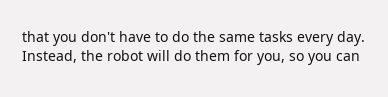that you don't have to do the same tasks every day. Instead, the robot will do them for you, so you can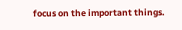focus on the important things.